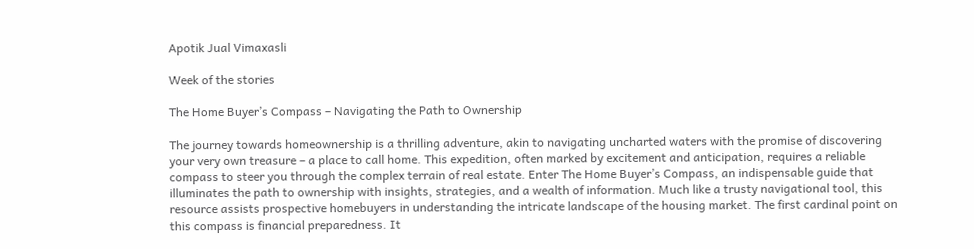Apotik Jual Vimaxasli

Week of the stories

The Home Buyer’s Compass – Navigating the Path to Ownership

The journey towards homeownership is a thrilling adventure, akin to navigating uncharted waters with the promise of discovering your very own treasure – a place to call home. This expedition, often marked by excitement and anticipation, requires a reliable compass to steer you through the complex terrain of real estate. Enter The Home Buyer’s Compass, an indispensable guide that illuminates the path to ownership with insights, strategies, and a wealth of information. Much like a trusty navigational tool, this resource assists prospective homebuyers in understanding the intricate landscape of the housing market. The first cardinal point on this compass is financial preparedness. It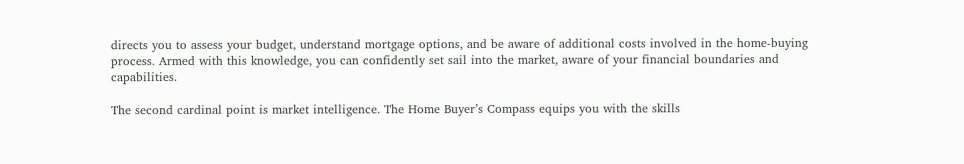directs you to assess your budget, understand mortgage options, and be aware of additional costs involved in the home-buying process. Armed with this knowledge, you can confidently set sail into the market, aware of your financial boundaries and capabilities.

The second cardinal point is market intelligence. The Home Buyer’s Compass equips you with the skills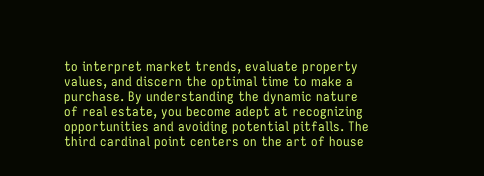to interpret market trends, evaluate property values, and discern the optimal time to make a purchase. By understanding the dynamic nature of real estate, you become adept at recognizing opportunities and avoiding potential pitfalls. The third cardinal point centers on the art of house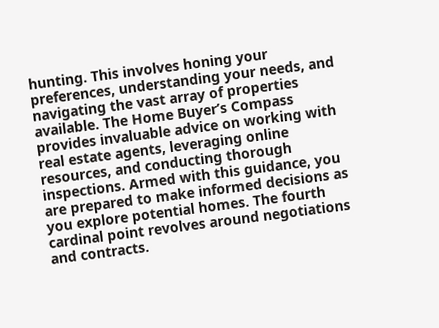hunting. This involves honing your preferences, understanding your needs, and navigating the vast array of properties available. The Home Buyer’s Compass provides invaluable advice on working with real estate agents, leveraging online resources, and conducting thorough inspections. Armed with this guidance, you are prepared to make informed decisions as you explore potential homes. The fourth cardinal point revolves around negotiations and contracts.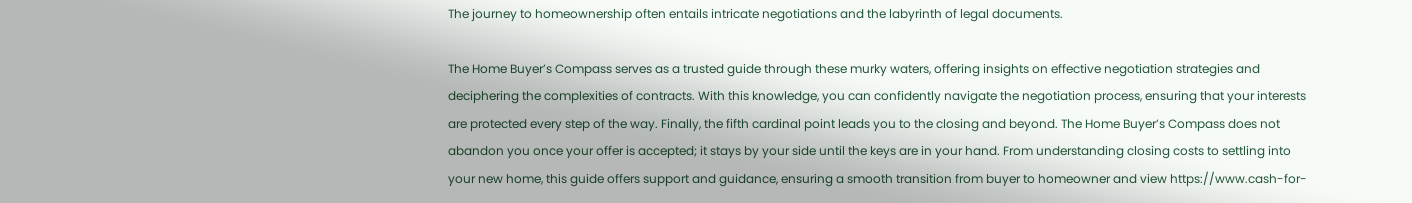The journey to homeownership often entails intricate negotiations and the labyrinth of legal documents.

The Home Buyer’s Compass serves as a trusted guide through these murky waters, offering insights on effective negotiation strategies and deciphering the complexities of contracts. With this knowledge, you can confidently navigate the negotiation process, ensuring that your interests are protected every step of the way. Finally, the fifth cardinal point leads you to the closing and beyond. The Home Buyer’s Compass does not abandon you once your offer is accepted; it stays by your side until the keys are in your hand. From understanding closing costs to settling into your new home, this guide offers support and guidance, ensuring a smooth transition from buyer to homeowner and view https://www.cash-for-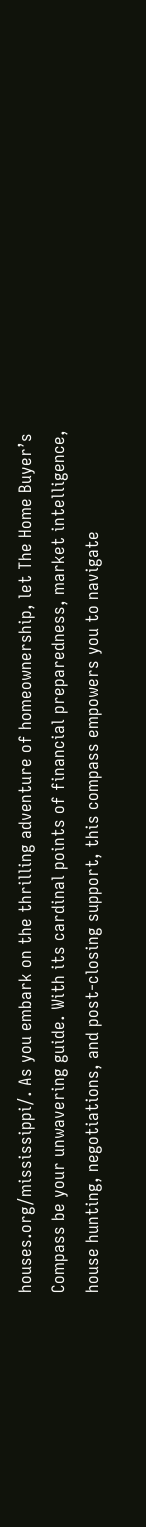houses.org/mississippi/. As you embark on the thrilling adventure of homeownership, let The Home Buyer’s Compass be your unwavering guide. With its cardinal points of financial preparedness, market intelligence, house hunting, negotiations, and post-closing support, this compass empowers you to navigate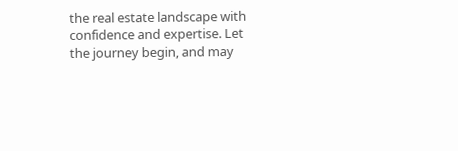the real estate landscape with confidence and expertise. Let the journey begin, and may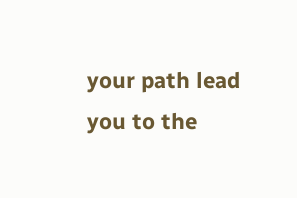your path lead you to the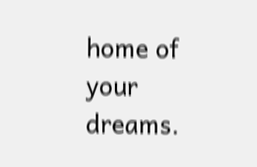home of your dreams.